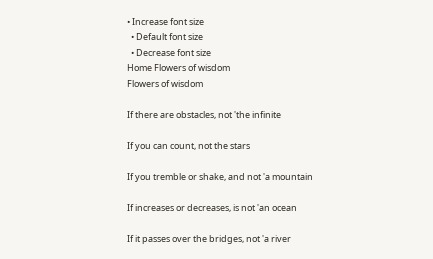• Increase font size
  • Default font size
  • Decrease font size
Home Flowers of wisdom
Flowers of wisdom

If there are obstacles, not 'the infinite

If you can count, not the stars

If you tremble or shake, and not 'a mountain

If increases or decreases, is not 'an ocean

If it passes over the bridges, not 'a river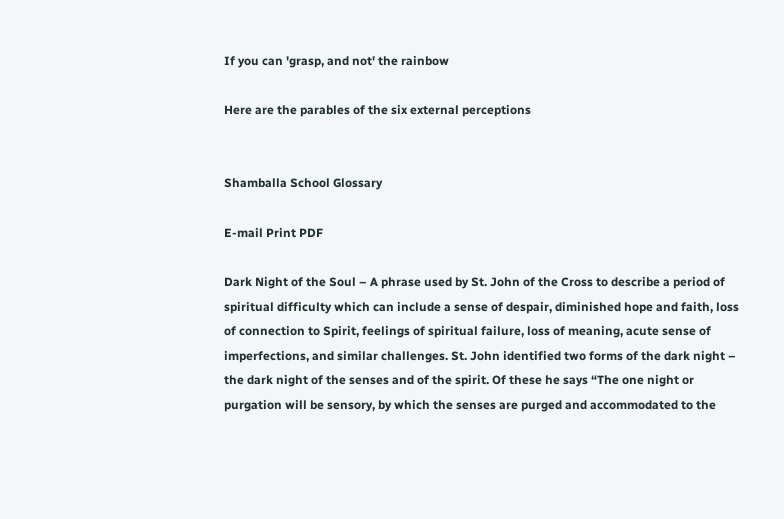If you can 'grasp, and not' the rainbow

Here are the parables of the six external perceptions


Shamballa School Glossary

E-mail Print PDF

Dark Night of the Soul – A phrase used by St. John of the Cross to describe a period of spiritual difficulty which can include a sense of despair, diminished hope and faith, loss of connection to Spirit, feelings of spiritual failure, loss of meaning, acute sense of imperfections, and similar challenges. St. John identified two forms of the dark night – the dark night of the senses and of the spirit. Of these he says “The one night or purgation will be sensory, by which the senses are purged and accommodated to the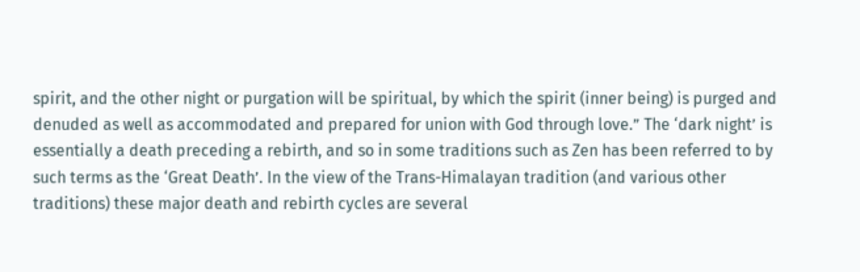spirit, and the other night or purgation will be spiritual, by which the spirit (inner being) is purged and denuded as well as accommodated and prepared for union with God through love.” The ‘dark night’ is essentially a death preceding a rebirth, and so in some traditions such as Zen has been referred to by such terms as the ‘Great Death’. In the view of the Trans-Himalayan tradition (and various other traditions) these major death and rebirth cycles are several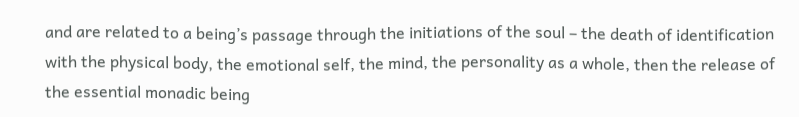and are related to a being’s passage through the initiations of the soul – the death of identification with the physical body, the emotional self, the mind, the personality as a whole, then the release of the essential monadic being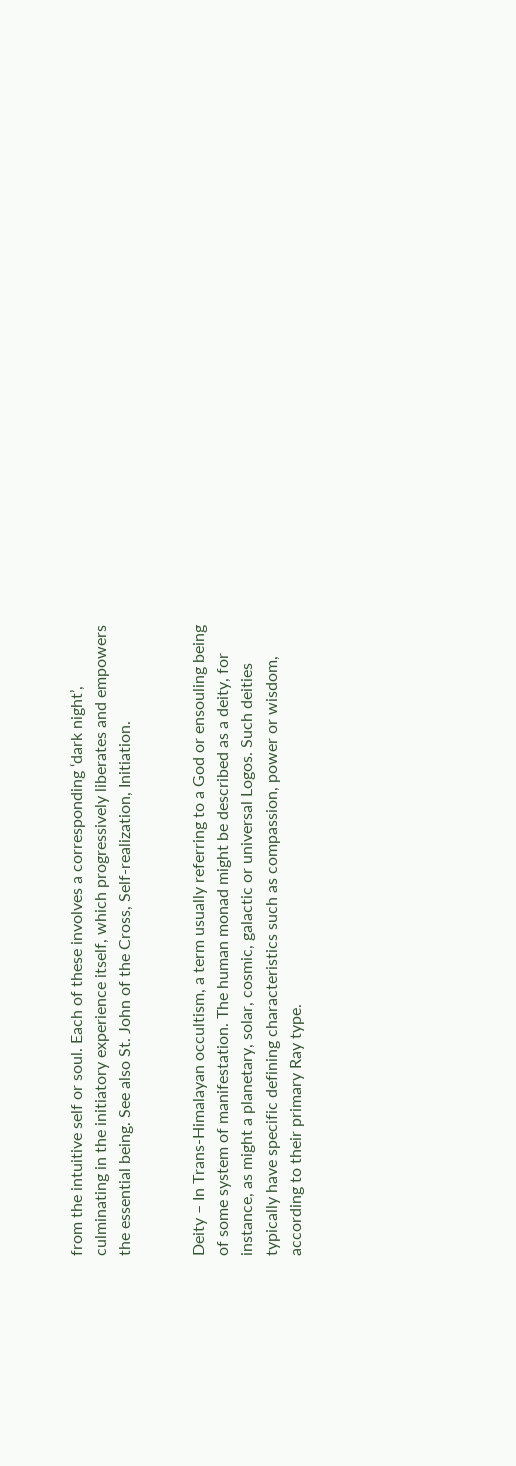from the intuitive self or soul. Each of these involves a corresponding ‘dark night’, culminating in the initiatory experience itself, which progressively liberates and empowers the essential being. See also St. John of the Cross, Self-realization, Initiation.


Deity – In Trans-Himalayan occultism, a term usually referring to a God or ensouling being of some system of manifestation. The human monad might be described as a deity, for instance, as might a planetary, solar, cosmic, galactic or universal Logos. Such deities typically have specific defining characteristics such as compassion, power or wisdom, according to their primary Ray type.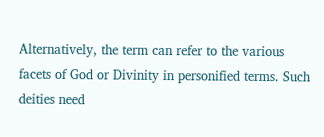Alternatively, the term can refer to the various facets of God or Divinity in personified terms. Such deities need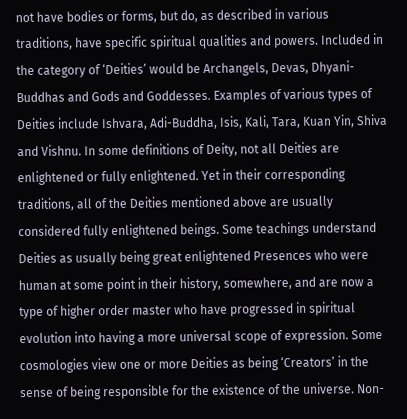not have bodies or forms, but do, as described in various traditions, have specific spiritual qualities and powers. Included in the category of ‘Deities’ would be Archangels, Devas, Dhyani-Buddhas and Gods and Goddesses. Examples of various types of Deities include Ishvara, Adi-Buddha, Isis, Kali, Tara, Kuan Yin, Shiva and Vishnu. In some definitions of Deity, not all Deities are enlightened or fully enlightened. Yet in their corresponding traditions, all of the Deities mentioned above are usually considered fully enlightened beings. Some teachings understand Deities as usually being great enlightened Presences who were human at some point in their history, somewhere, and are now a type of higher order master who have progressed in spiritual evolution into having a more universal scope of expression. Some cosmologies view one or more Deities as being ‘Creators’ in the sense of being responsible for the existence of the universe. Non-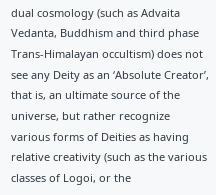dual cosmology (such as Advaita Vedanta, Buddhism and third phase Trans-Himalayan occultism) does not see any Deity as an ‘Absolute Creator’, that is, an ultimate source of the universe, but rather recognize various forms of Deities as having relative creativity (such as the various classes of Logoi, or the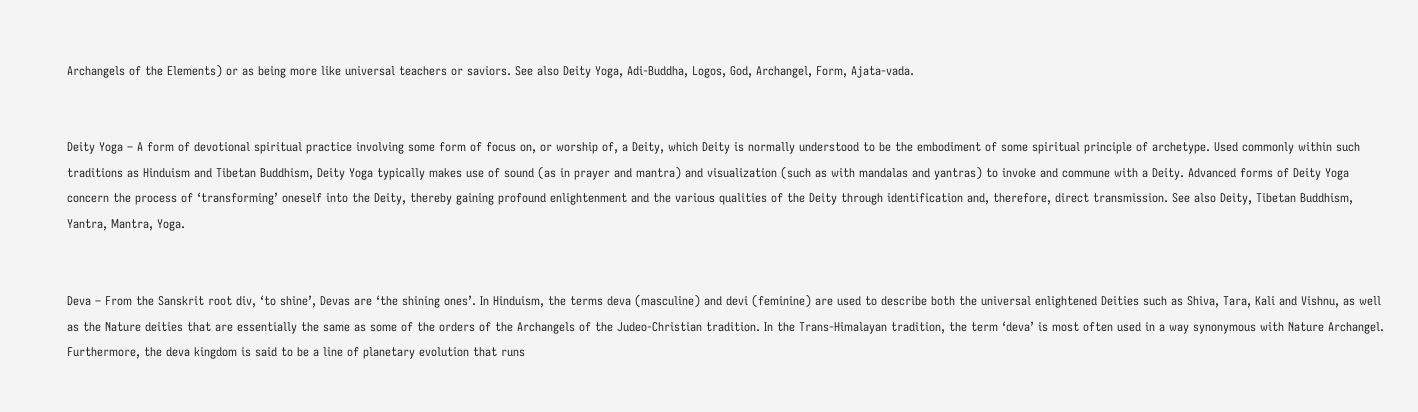Archangels of the Elements) or as being more like universal teachers or saviors. See also Deity Yoga, Adi-Buddha, Logos, God, Archangel, Form, Ajata-vada.


Deity Yoga – A form of devotional spiritual practice involving some form of focus on, or worship of, a Deity, which Deity is normally understood to be the embodiment of some spiritual principle of archetype. Used commonly within such traditions as Hinduism and Tibetan Buddhism, Deity Yoga typically makes use of sound (as in prayer and mantra) and visualization (such as with mandalas and yantras) to invoke and commune with a Deity. Advanced forms of Deity Yoga concern the process of ‘transforming’ oneself into the Deity, thereby gaining profound enlightenment and the various qualities of the Deity through identification and, therefore, direct transmission. See also Deity, Tibetan Buddhism, Yantra, Mantra, Yoga.


Deva – From the Sanskrit root div, ‘to shine’, Devas are ‘the shining ones’. In Hinduism, the terms deva (masculine) and devi (feminine) are used to describe both the universal enlightened Deities such as Shiva, Tara, Kali and Vishnu, as well as the Nature deities that are essentially the same as some of the orders of the Archangels of the Judeo-Christian tradition. In the Trans-Himalayan tradition, the term ‘deva’ is most often used in a way synonymous with Nature Archangel. Furthermore, the deva kingdom is said to be a line of planetary evolution that runs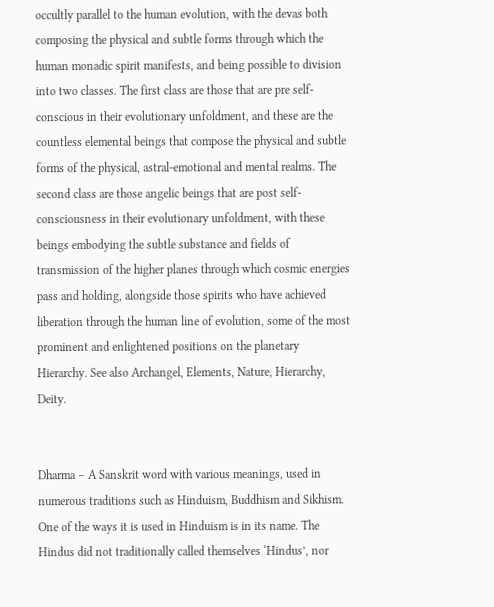occultly parallel to the human evolution, with the devas both composing the physical and subtle forms through which the human monadic spirit manifests, and being possible to division into two classes. The first class are those that are pre self-conscious in their evolutionary unfoldment, and these are the countless elemental beings that compose the physical and subtle forms of the physical, astral-emotional and mental realms. The second class are those angelic beings that are post self-consciousness in their evolutionary unfoldment, with these beings embodying the subtle substance and fields of transmission of the higher planes through which cosmic energies pass and holding, alongside those spirits who have achieved liberation through the human line of evolution, some of the most prominent and enlightened positions on the planetary Hierarchy. See also Archangel, Elements, Nature, Hierarchy, Deity.


Dharma – A Sanskrit word with various meanings, used in numerous traditions such as Hinduism, Buddhism and Sikhism. One of the ways it is used in Hinduism is in its name. The Hindus did not traditionally called themselves ‘Hindus’, nor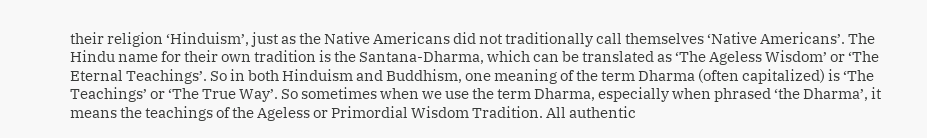their religion ‘Hinduism’, just as the Native Americans did not traditionally call themselves ‘Native Americans’. The Hindu name for their own tradition is the Santana-Dharma, which can be translated as ‘The Ageless Wisdom’ or ‘The Eternal Teachings’. So in both Hinduism and Buddhism, one meaning of the term Dharma (often capitalized) is ‘The Teachings’ or ‘The True Way’. So sometimes when we use the term Dharma, especially when phrased ‘the Dharma’, it means the teachings of the Ageless or Primordial Wisdom Tradition. All authentic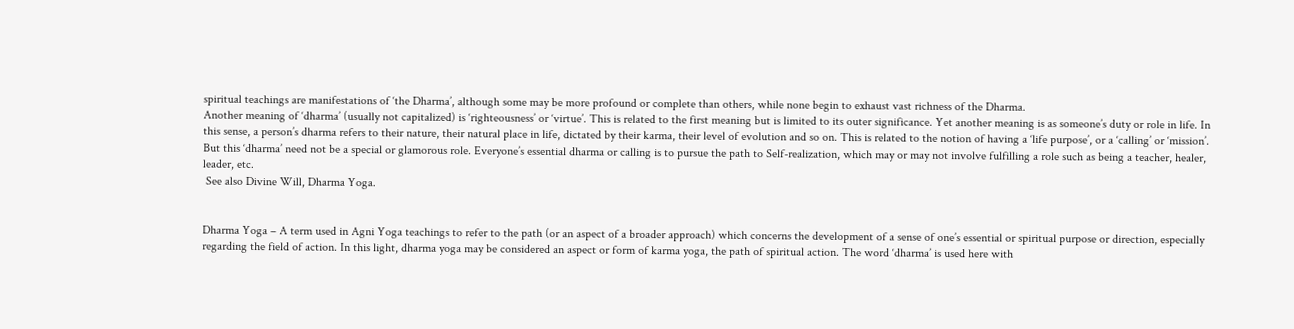spiritual teachings are manifestations of ‘the Dharma’, although some may be more profound or complete than others, while none begin to exhaust vast richness of the Dharma.
Another meaning of ‘dharma’ (usually not capitalized) is ‘righteousness’ or ‘virtue’. This is related to the first meaning but is limited to its outer significance. Yet another meaning is as someone’s duty or role in life. In this sense, a person’s dharma refers to their nature, their natural place in life, dictated by their karma, their level of evolution and so on. This is related to the notion of having a ‘life purpose’, or a ‘calling’ or ‘mission’. But this ‘dharma’ need not be a special or glamorous role. Everyone’s essential dharma or calling is to pursue the path to Self-realization, which may or may not involve fulfilling a role such as being a teacher, healer, leader, etc.
 See also Divine Will, Dharma Yoga.


Dharma Yoga – A term used in Agni Yoga teachings to refer to the path (or an aspect of a broader approach) which concerns the development of a sense of one’s essential or spiritual purpose or direction, especially regarding the field of action. In this light, dharma yoga may be considered an aspect or form of karma yoga, the path of spiritual action. The word ‘dharma’ is used here with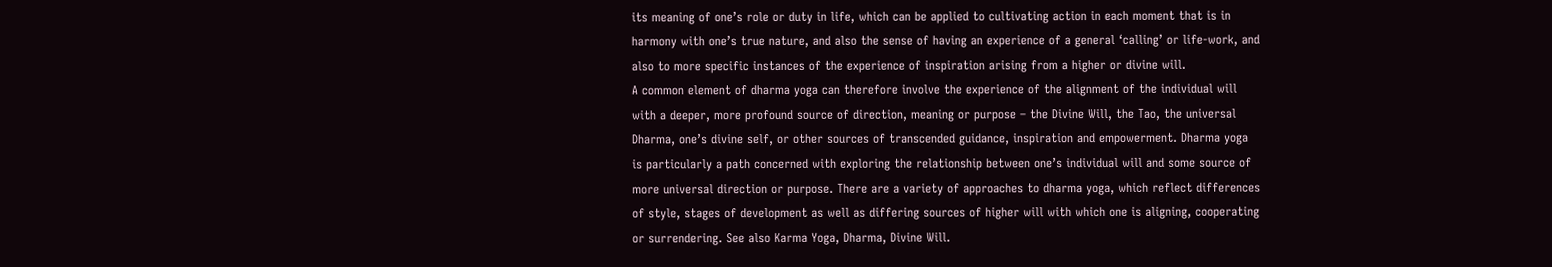its meaning of one’s role or duty in life, which can be applied to cultivating action in each moment that is in harmony with one’s true nature, and also the sense of having an experience of a general ‘calling’ or life-work, and also to more specific instances of the experience of inspiration arising from a higher or divine will.
A common element of dharma yoga can therefore involve the experience of the alignment of the individual will with a deeper, more profound source of direction, meaning or purpose – the Divine Will, the Tao, the universal Dharma, one’s divine self, or other sources of transcended guidance, inspiration and empowerment. Dharma yoga is particularly a path concerned with exploring the relationship between one’s individual will and some source of more universal direction or purpose. There are a variety of approaches to dharma yoga, which reflect differences of style, stages of development as well as differing sources of higher will with which one is aligning, cooperating or surrendering. See also Karma Yoga, Dharma, Divine Will.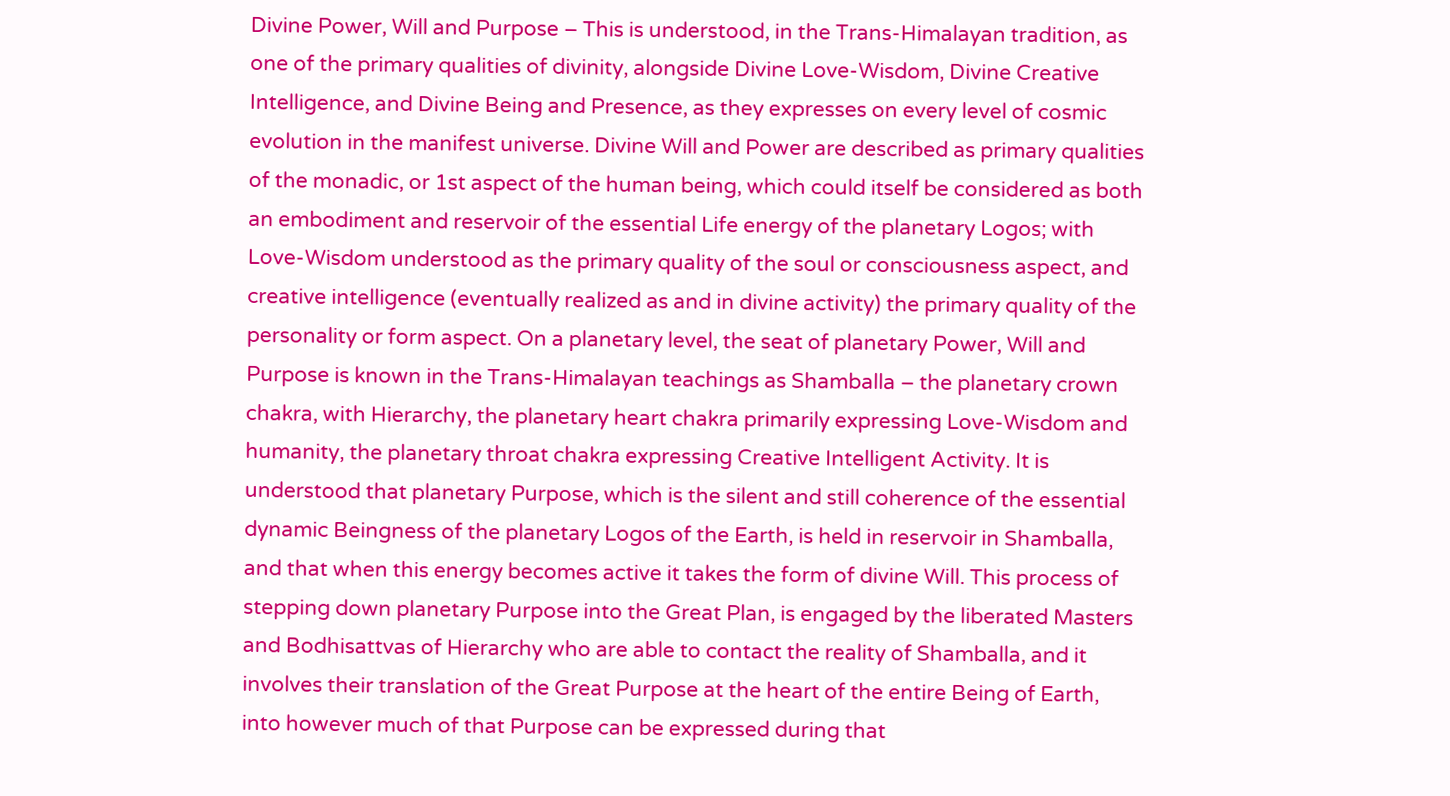Divine Power, Will and Purpose – This is understood, in the Trans-Himalayan tradition, as one of the primary qualities of divinity, alongside Divine Love-Wisdom, Divine Creative Intelligence, and Divine Being and Presence, as they expresses on every level of cosmic evolution in the manifest universe. Divine Will and Power are described as primary qualities of the monadic, or 1st aspect of the human being, which could itself be considered as both an embodiment and reservoir of the essential Life energy of the planetary Logos; with Love-Wisdom understood as the primary quality of the soul or consciousness aspect, and creative intelligence (eventually realized as and in divine activity) the primary quality of the personality or form aspect. On a planetary level, the seat of planetary Power, Will and Purpose is known in the Trans-Himalayan teachings as Shamballa – the planetary crown chakra, with Hierarchy, the planetary heart chakra primarily expressing Love-Wisdom and humanity, the planetary throat chakra expressing Creative Intelligent Activity. It is understood that planetary Purpose, which is the silent and still coherence of the essential dynamic Beingness of the planetary Logos of the Earth, is held in reservoir in Shamballa, and that when this energy becomes active it takes the form of divine Will. This process of stepping down planetary Purpose into the Great Plan, is engaged by the liberated Masters and Bodhisattvas of Hierarchy who are able to contact the reality of Shamballa, and it involves their translation of the Great Purpose at the heart of the entire Being of Earth, into however much of that Purpose can be expressed during that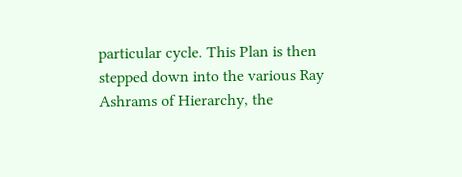particular cycle. This Plan is then stepped down into the various Ray Ashrams of Hierarchy, the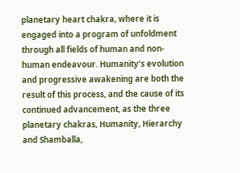planetary heart chakra, where it is engaged into a program of unfoldment through all fields of human and non-human endeavour. Humanity’s evolution and progressive awakening are both the result of this process, and the cause of its continued advancement, as the three planetary chakras, Humanity, Hierarchy and Shamballa,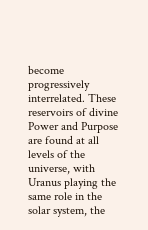become progressively interrelated. These reservoirs of divine Power and Purpose are found at all levels of the universe, with Uranus playing the same role in the solar system, the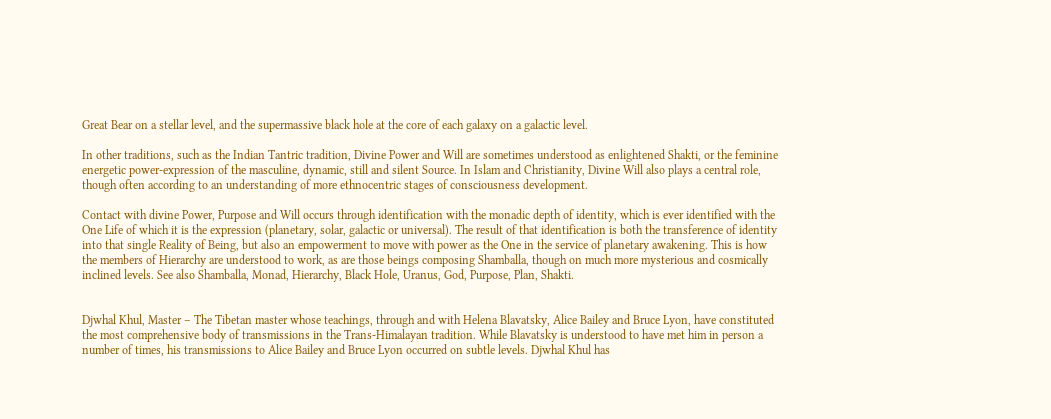Great Bear on a stellar level, and the supermassive black hole at the core of each galaxy on a galactic level.

In other traditions, such as the Indian Tantric tradition, Divine Power and Will are sometimes understood as enlightened Shakti, or the feminine energetic power-expression of the masculine, dynamic, still and silent Source. In Islam and Christianity, Divine Will also plays a central role, though often according to an understanding of more ethnocentric stages of consciousness development.

Contact with divine Power, Purpose and Will occurs through identification with the monadic depth of identity, which is ever identified with the One Life of which it is the expression (planetary, solar, galactic or universal). The result of that identification is both the transference of identity into that single Reality of Being, but also an empowerment to move with power as the One in the service of planetary awakening. This is how the members of Hierarchy are understood to work, as are those beings composing Shamballa, though on much more mysterious and cosmically inclined levels. See also Shamballa, Monad, Hierarchy, Black Hole, Uranus, God, Purpose, Plan, Shakti.


Djwhal Khul, Master – The Tibetan master whose teachings, through and with Helena Blavatsky, Alice Bailey and Bruce Lyon, have constituted the most comprehensive body of transmissions in the Trans-Himalayan tradition. While Blavatsky is understood to have met him in person a number of times, his transmissions to Alice Bailey and Bruce Lyon occurred on subtle levels. Djwhal Khul has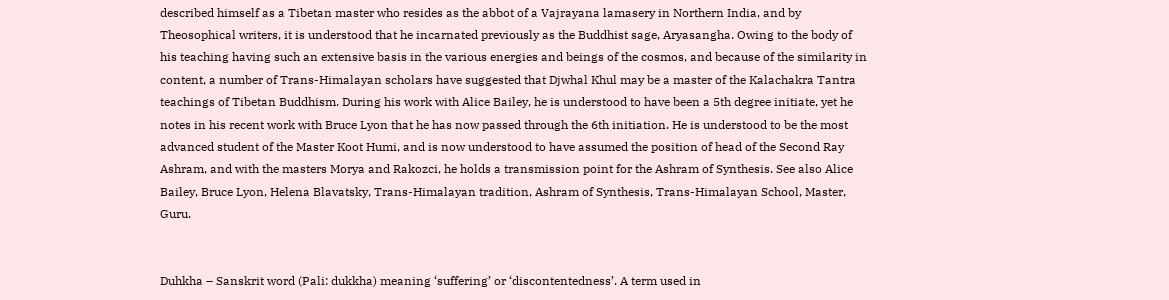described himself as a Tibetan master who resides as the abbot of a Vajrayana lamasery in Northern India, and by Theosophical writers, it is understood that he incarnated previously as the Buddhist sage, Aryasangha. Owing to the body of his teaching having such an extensive basis in the various energies and beings of the cosmos, and because of the similarity in content, a number of Trans-Himalayan scholars have suggested that Djwhal Khul may be a master of the Kalachakra Tantra teachings of Tibetan Buddhism. During his work with Alice Bailey, he is understood to have been a 5th degree initiate, yet he notes in his recent work with Bruce Lyon that he has now passed through the 6th initiation. He is understood to be the most advanced student of the Master Koot Humi, and is now understood to have assumed the position of head of the Second Ray Ashram, and with the masters Morya and Rakozci, he holds a transmission point for the Ashram of Synthesis. See also Alice Bailey, Bruce Lyon, Helena Blavatsky, Trans-Himalayan tradition, Ashram of Synthesis, Trans-Himalayan School, Master, Guru.


Duhkha – Sanskrit word (Pali: dukkha) meaning ‘suffering’ or ‘discontentedness’. A term used in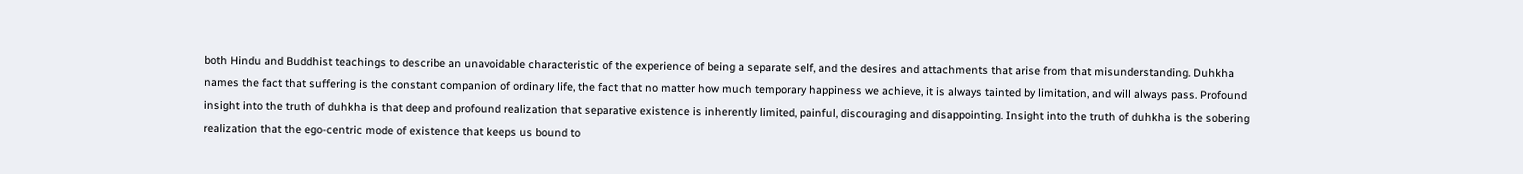both Hindu and Buddhist teachings to describe an unavoidable characteristic of the experience of being a separate self, and the desires and attachments that arise from that misunderstanding. Duhkha names the fact that suffering is the constant companion of ordinary life, the fact that no matter how much temporary happiness we achieve, it is always tainted by limitation, and will always pass. Profound insight into the truth of duhkha is that deep and profound realization that separative existence is inherently limited, painful, discouraging and disappointing. Insight into the truth of duhkha is the sobering realization that the ego-centric mode of existence that keeps us bound to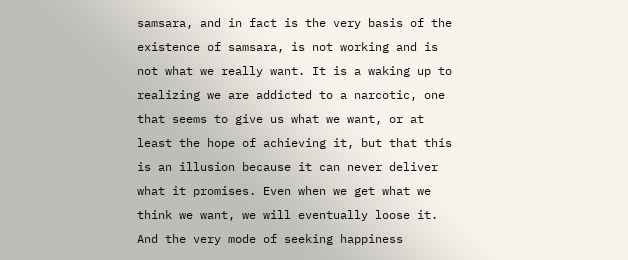samsara, and in fact is the very basis of the existence of samsara, is not working and is not what we really want. It is a waking up to realizing we are addicted to a narcotic, one that seems to give us what we want, or at least the hope of achieving it, but that this is an illusion because it can never deliver what it promises. Even when we get what we think we want, we will eventually loose it. And the very mode of seeking happiness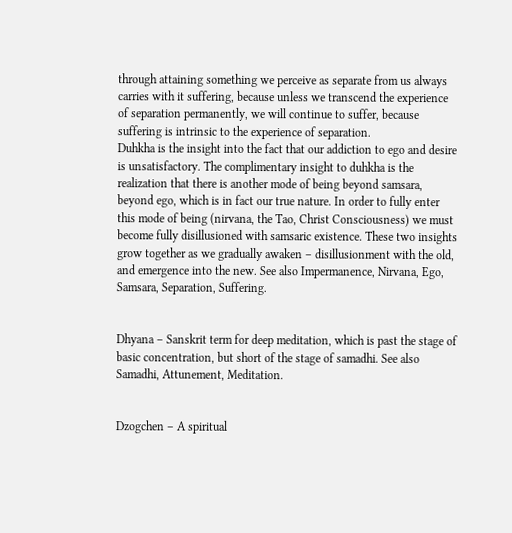through attaining something we perceive as separate from us always carries with it suffering, because unless we transcend the experience of separation permanently, we will continue to suffer, because suffering is intrinsic to the experience of separation.
Duhkha is the insight into the fact that our addiction to ego and desire is unsatisfactory. The complimentary insight to duhkha is the realization that there is another mode of being beyond samsara, beyond ego, which is in fact our true nature. In order to fully enter this mode of being (nirvana, the Tao, Christ Consciousness) we must become fully disillusioned with samsaric existence. These two insights grow together as we gradually awaken – disillusionment with the old, and emergence into the new. See also Impermanence, Nirvana, Ego, Samsara, Separation, Suffering.


Dhyana – Sanskrit term for deep meditation, which is past the stage of basic concentration, but short of the stage of samadhi. See also Samadhi, Attunement, Meditation.


Dzogchen – A spiritual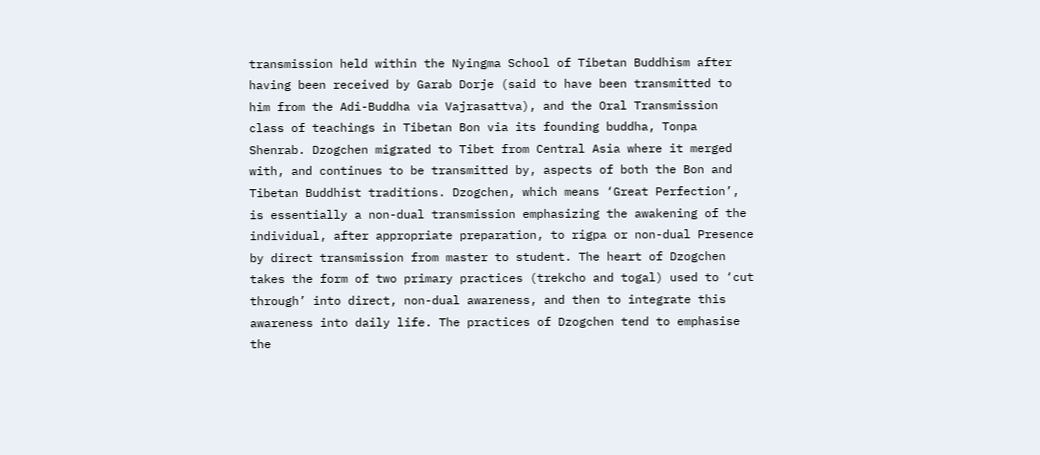transmission held within the Nyingma School of Tibetan Buddhism after having been received by Garab Dorje (said to have been transmitted to him from the Adi-Buddha via Vajrasattva), and the Oral Transmission class of teachings in Tibetan Bon via its founding buddha, Tonpa Shenrab. Dzogchen migrated to Tibet from Central Asia where it merged with, and continues to be transmitted by, aspects of both the Bon and Tibetan Buddhist traditions. Dzogchen, which means ‘Great Perfection’, is essentially a non-dual transmission emphasizing the awakening of the individual, after appropriate preparation, to rigpa or non-dual Presence by direct transmission from master to student. The heart of Dzogchen takes the form of two primary practices (trekcho and togal) used to ‘cut through’ into direct, non-dual awareness, and then to integrate this awareness into daily life. The practices of Dzogchen tend to emphasise the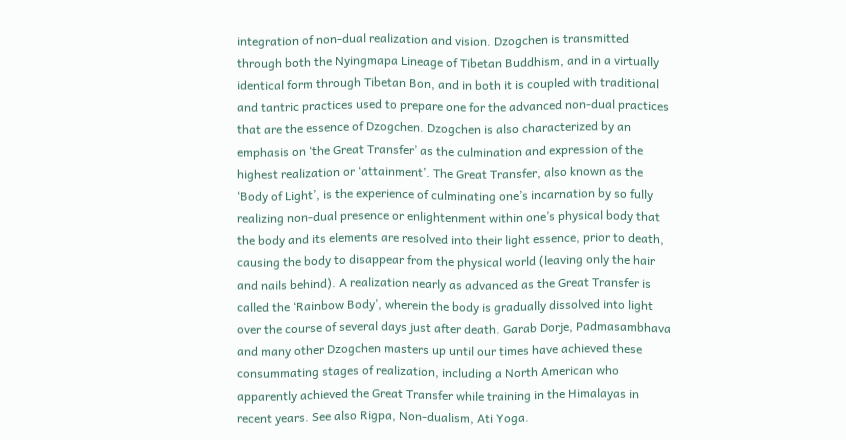integration of non-dual realization and vision. Dzogchen is transmitted through both the Nyingmapa Lineage of Tibetan Buddhism, and in a virtually identical form through Tibetan Bon, and in both it is coupled with traditional and tantric practices used to prepare one for the advanced non-dual practices that are the essence of Dzogchen. Dzogchen is also characterized by an emphasis on ‘the Great Transfer’ as the culmination and expression of the highest realization or ‘attainment’. The Great Transfer, also known as the ‘Body of Light’, is the experience of culminating one’s incarnation by so fully realizing non-dual presence or enlightenment within one’s physical body that the body and its elements are resolved into their light essence, prior to death, causing the body to disappear from the physical world (leaving only the hair and nails behind). A realization nearly as advanced as the Great Transfer is called the ‘Rainbow Body’, wherein the body is gradually dissolved into light over the course of several days just after death. Garab Dorje, Padmasambhava and many other Dzogchen masters up until our times have achieved these consummating stages of realization, including a North American who apparently achieved the Great Transfer while training in the Himalayas in recent years. See also Rigpa, Non-dualism, Ati Yoga.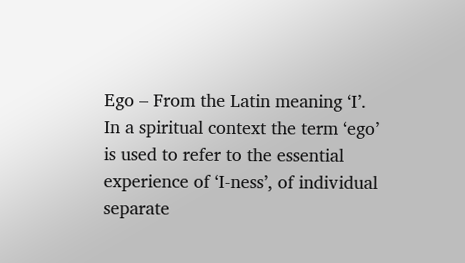Ego – From the Latin meaning ‘I’. In a spiritual context the term ‘ego’ is used to refer to the essential experience of ‘I-ness’, of individual separate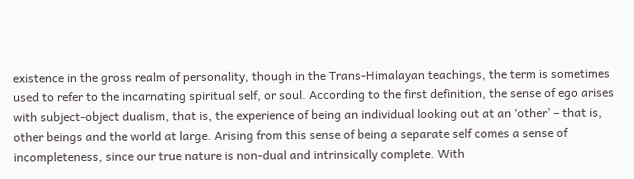existence in the gross realm of personality, though in the Trans-Himalayan teachings, the term is sometimes used to refer to the incarnating spiritual self, or soul. According to the first definition, the sense of ego arises with subject-object dualism, that is, the experience of being an individual looking out at an ‘other’ – that is, other beings and the world at large. Arising from this sense of being a separate self comes a sense of incompleteness, since our true nature is non-dual and intrinsically complete. With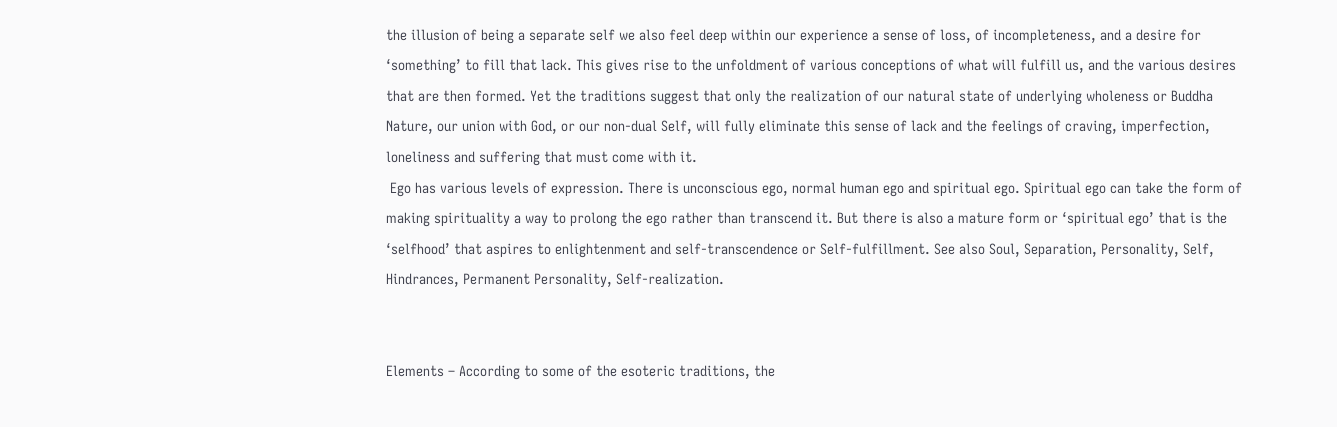the illusion of being a separate self we also feel deep within our experience a sense of loss, of incompleteness, and a desire for ‘something’ to fill that lack. This gives rise to the unfoldment of various conceptions of what will fulfill us, and the various desires that are then formed. Yet the traditions suggest that only the realization of our natural state of underlying wholeness or Buddha Nature, our union with God, or our non-dual Self, will fully eliminate this sense of lack and the feelings of craving, imperfection, loneliness and suffering that must come with it.
 Ego has various levels of expression. There is unconscious ego, normal human ego and spiritual ego. Spiritual ego can take the form of making spirituality a way to prolong the ego rather than transcend it. But there is also a mature form or ‘spiritual ego’ that is the ‘selfhood’ that aspires to enlightenment and self-transcendence or Self-fulfillment. See also Soul, Separation, Personality, Self, Hindrances, Permanent Personality, Self-realization.


Elements – According to some of the esoteric traditions, the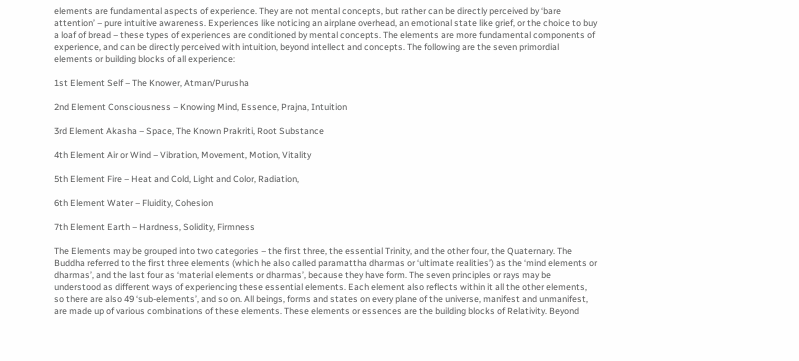elements are fundamental aspects of experience. They are not mental concepts, but rather can be directly perceived by ‘bare attention’ – pure intuitive awareness. Experiences like noticing an airplane overhead, an emotional state like grief, or the choice to buy a loaf of bread – these types of experiences are conditioned by mental concepts. The elements are more fundamental components of experience, and can be directly perceived with intuition, beyond intellect and concepts. The following are the seven primordial elements or building blocks of all experience:

1st Element Self – The Knower, Atman/Purusha

2nd Element Consciousness – Knowing Mind, Essence, Prajna, Intuition

3rd Element Akasha – Space, The Known Prakriti, Root Substance

4th Element Air or Wind – Vibration, Movement, Motion, Vitality

5th Element Fire – Heat and Cold, Light and Color, Radiation,

6th Element Water – Fluidity, Cohesion

7th Element Earth – Hardness, Solidity, Firmness

The Elements may be grouped into two categories – the first three, the essential Trinity, and the other four, the Quaternary. The Buddha referred to the first three elements (which he also called paramattha dharmas or ‘ultimate realities’) as the ‘mind elements or dharmas’, and the last four as ‘material elements or dharmas’, because they have form. The seven principles or rays may be understood as different ways of experiencing these essential elements. Each element also reflects within it all the other elements, so there are also 49 ‘sub-elements’, and so on. All beings, forms and states on every plane of the universe, manifest and unmanifest, are made up of various combinations of these elements. These elements or essences are the building blocks of Relativity. Beyond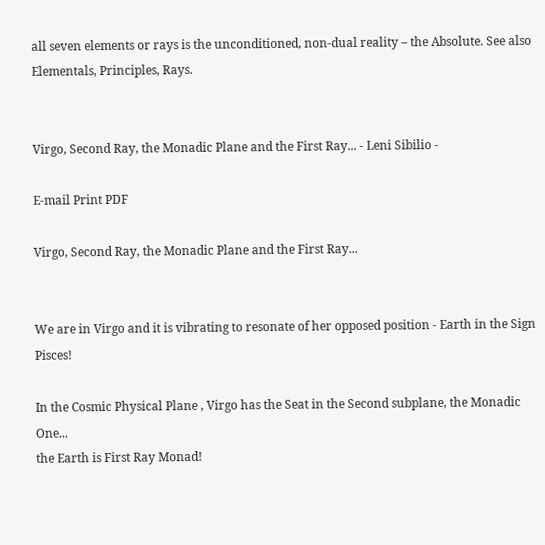all seven elements or rays is the unconditioned, non-dual reality – the Absolute. See also Elementals, Principles, Rays.


Virgo, Second Ray, the Monadic Plane and the First Ray... - Leni Sibilio -

E-mail Print PDF

Virgo, Second Ray, the Monadic Plane and the First Ray...


We are in Virgo and it is vibrating to resonate of her opposed position - Earth in the Sign Pisces!

In the Cosmic Physical Plane , Virgo has the Seat in the Second subplane, the Monadic One...
the Earth is First Ray Monad!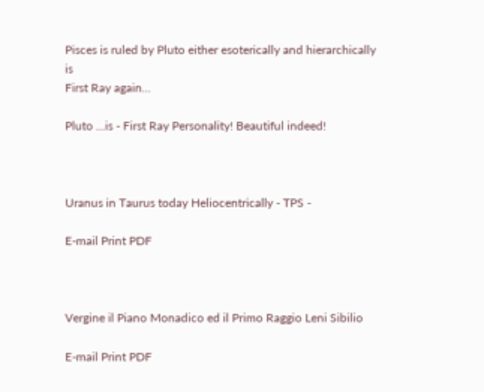Pisces is ruled by Pluto either esoterically and hierarchically is
First Ray again...

Pluto ...is - First Ray Personality! Beautiful indeed!



Uranus in Taurus today Heliocentrically - TPS -

E-mail Print PDF



Vergine il Piano Monadico ed il Primo Raggio Leni Sibilio

E-mail Print PDF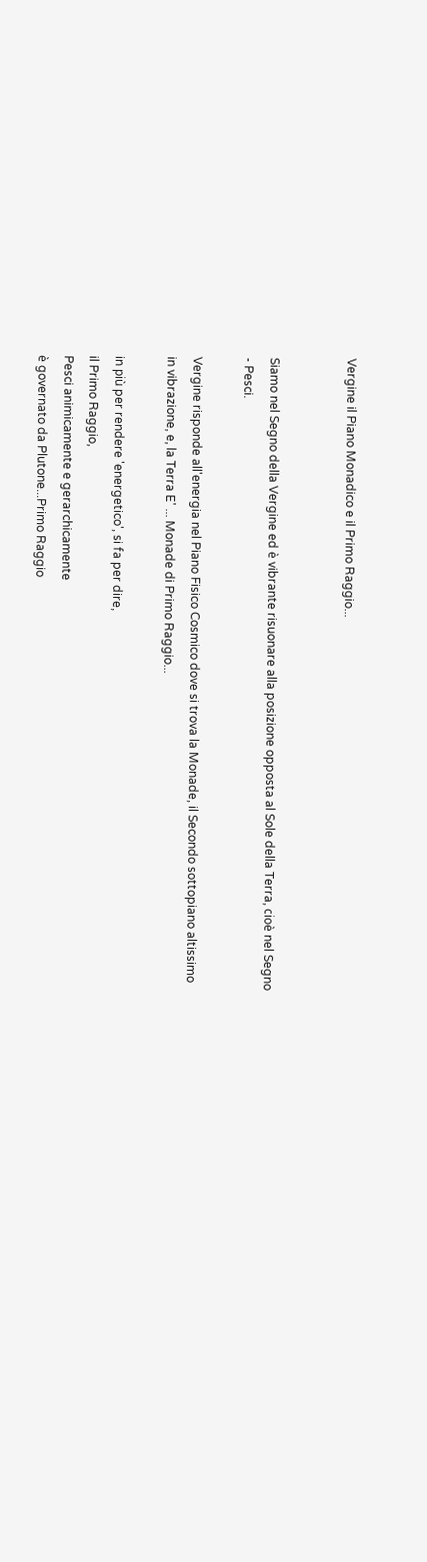Vergine il Piano Monadico e il Primo Raggio...


Siamo nel Segno della Vergine ed è vibrante risuonare alla posizione opposta al Sole della Terra, cioè nel Segno - Pesci.

Vergine risponde all'energia nel Piano Fisico Cosmico dove si trova la Monade, il Secondo sottopiano altissimo in vibrazione, e, la Terra E' ... Monade di Primo Raggio...

in più per rendere 'energetico', si fa per dire,
il Primo Raggio,
Pesci animicamente e gerarchicamente
è governato da Plutone...Primo Raggio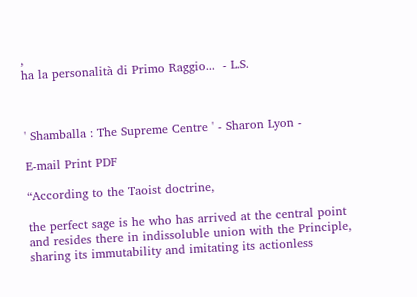,
ha la personalità di Primo Raggio...  - L.S.



' Shamballa : The Supreme Centre ' - Sharon Lyon -

E-mail Print PDF

“According to the Taoist doctrine,

the perfect sage is he who has arrived at the central point and resides there in indissoluble union with the Principle, sharing its immutability and imitating its actionless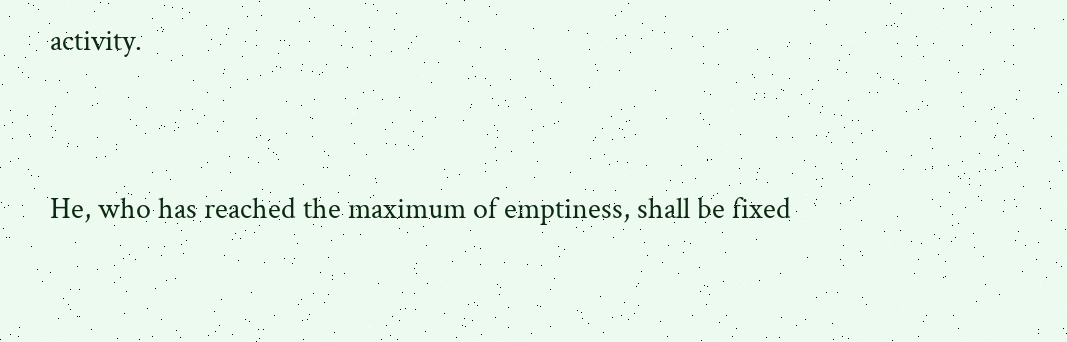activity.



He, who has reached the maximum of emptiness, shall be fixed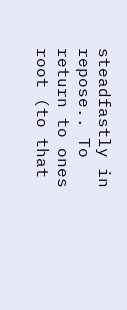steadfastly in repose.. To return to ones root (to that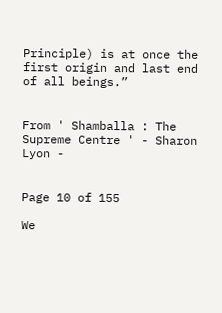Principle) is at once the first origin and last end of all beings.”


From ' Shamballa : The Supreme Centre ' - Sharon Lyon -


Page 10 of 155

We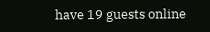have 19 guests online